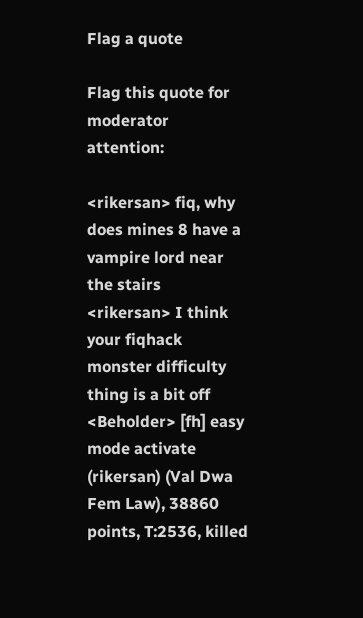Flag a quote

Flag this quote for moderator attention:

<rikersan> fiq, why does mines 8 have a vampire lord near the stairs
<rikersan> I think your fiqhack monster difficulty thing is a bit off
<Beholder> [fh] easy mode activate (rikersan) (Val Dwa Fem Law), 38860 points, T:2536, killed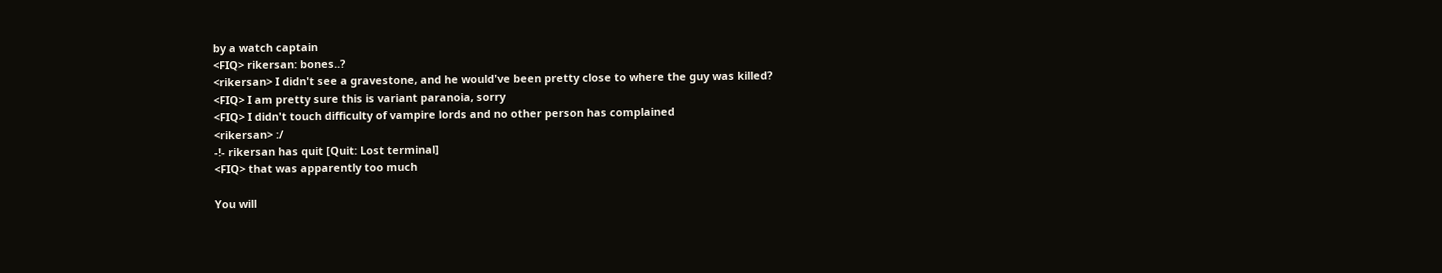by a watch captain
<FIQ> rikersan: bones..?
<rikersan> I didn't see a gravestone, and he would've been pretty close to where the guy was killed?
<FIQ> I am pretty sure this is variant paranoia, sorry
<FIQ> I didn't touch difficulty of vampire lords and no other person has complained
<rikersan> :/
-!- rikersan has quit [Quit: Lost terminal]
<FIQ> that was apparently too much

You will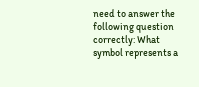need to answer the following question correctly: What symbol represents a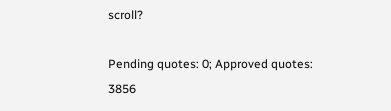scroll?

Pending quotes: 0; Approved quotes: 3856